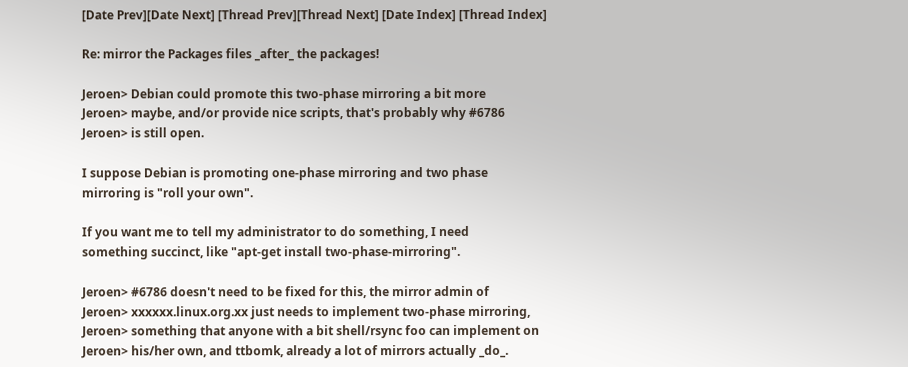[Date Prev][Date Next] [Thread Prev][Thread Next] [Date Index] [Thread Index]

Re: mirror the Packages files _after_ the packages!

Jeroen> Debian could promote this two-phase mirroring a bit more
Jeroen> maybe, and/or provide nice scripts, that's probably why #6786
Jeroen> is still open.

I suppose Debian is promoting one-phase mirroring and two phase
mirroring is "roll your own".

If you want me to tell my administrator to do something, I need
something succinct, like "apt-get install two-phase-mirroring".

Jeroen> #6786 doesn't need to be fixed for this, the mirror admin of
Jeroen> xxxxxx.linux.org.xx just needs to implement two-phase mirroring,
Jeroen> something that anyone with a bit shell/rsync foo can implement on
Jeroen> his/her own, and ttbomk, already a lot of mirrors actually _do_.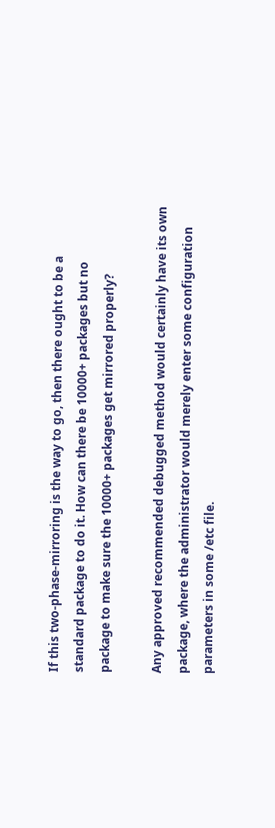If this two-phase-mirroring is the way to go, then there ought to be a
standard package to do it. How can there be 10000+ packages but no
package to make sure the 10000+ packages get mirrored properly?

Any approved recommended debugged method would certainly have its own
package, where the administrator would merely enter some configuration
parameters in some /etc file.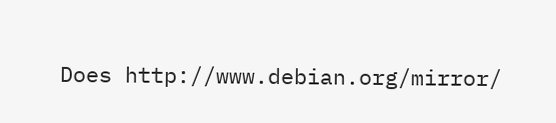Does http://www.debian.org/mirror/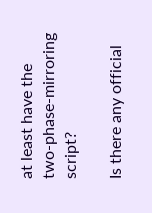at least have the
two-phase-mirroring script?

Is there any official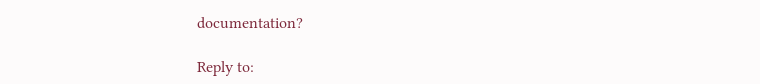documentation?

Reply to: